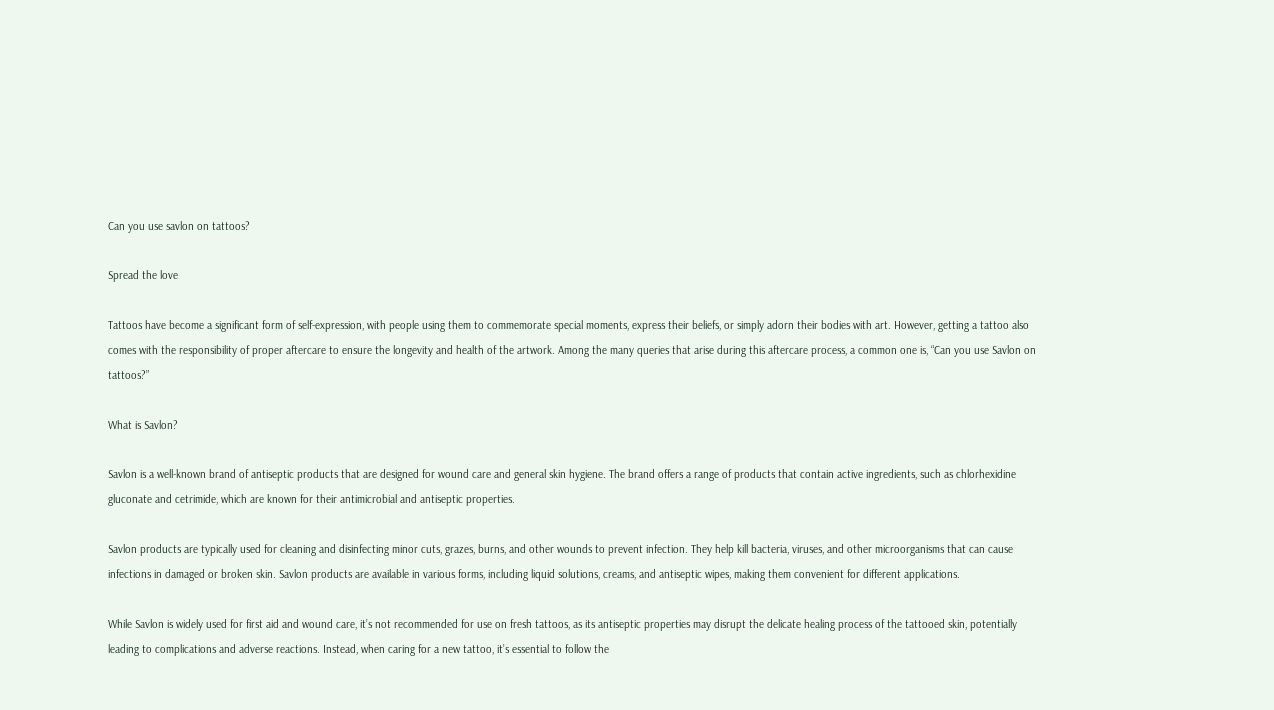Can you use savlon on tattoos?

Spread the love

Tattoos have become a significant form of self-expression, with people using them to commemorate special moments, express their beliefs, or simply adorn their bodies with art. However, getting a tattoo also comes with the responsibility of proper aftercare to ensure the longevity and health of the artwork. Among the many queries that arise during this aftercare process, a common one is, “Can you use Savlon on tattoos?”

What is Savlon?

Savlon is a well-known brand of antiseptic products that are designed for wound care and general skin hygiene. The brand offers a range of products that contain active ingredients, such as chlorhexidine gluconate and cetrimide, which are known for their antimicrobial and antiseptic properties.

Savlon products are typically used for cleaning and disinfecting minor cuts, grazes, burns, and other wounds to prevent infection. They help kill bacteria, viruses, and other microorganisms that can cause infections in damaged or broken skin. Savlon products are available in various forms, including liquid solutions, creams, and antiseptic wipes, making them convenient for different applications.

While Savlon is widely used for first aid and wound care, it’s not recommended for use on fresh tattoos, as its antiseptic properties may disrupt the delicate healing process of the tattooed skin, potentially leading to complications and adverse reactions. Instead, when caring for a new tattoo, it’s essential to follow the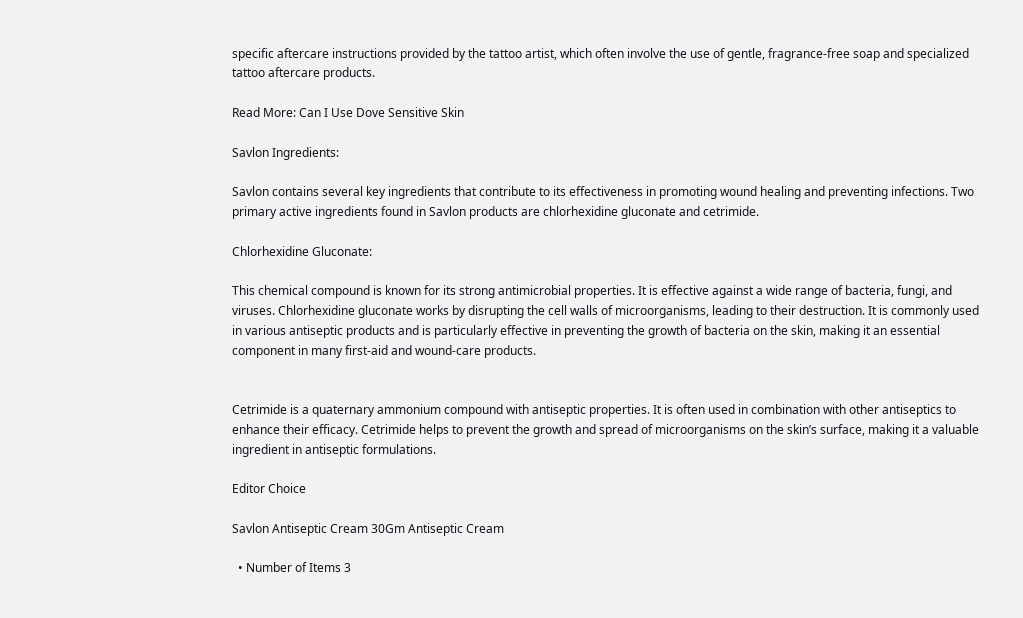specific aftercare instructions provided by the tattoo artist, which often involve the use of gentle, fragrance-free soap and specialized tattoo aftercare products.

Read More: Can I Use Dove Sensitive Skin

Savlon Ingredients:

Savlon contains several key ingredients that contribute to its effectiveness in promoting wound healing and preventing infections. Two primary active ingredients found in Savlon products are chlorhexidine gluconate and cetrimide.

Chlorhexidine Gluconate:

This chemical compound is known for its strong antimicrobial properties. It is effective against a wide range of bacteria, fungi, and viruses. Chlorhexidine gluconate works by disrupting the cell walls of microorganisms, leading to their destruction. It is commonly used in various antiseptic products and is particularly effective in preventing the growth of bacteria on the skin, making it an essential component in many first-aid and wound-care products.


Cetrimide is a quaternary ammonium compound with antiseptic properties. It is often used in combination with other antiseptics to enhance their efficacy. Cetrimide helps to prevent the growth and spread of microorganisms on the skin’s surface, making it a valuable ingredient in antiseptic formulations.

Editor Choice

Savlon Antiseptic Cream 30Gm Antiseptic Cream

  • Number of Items 3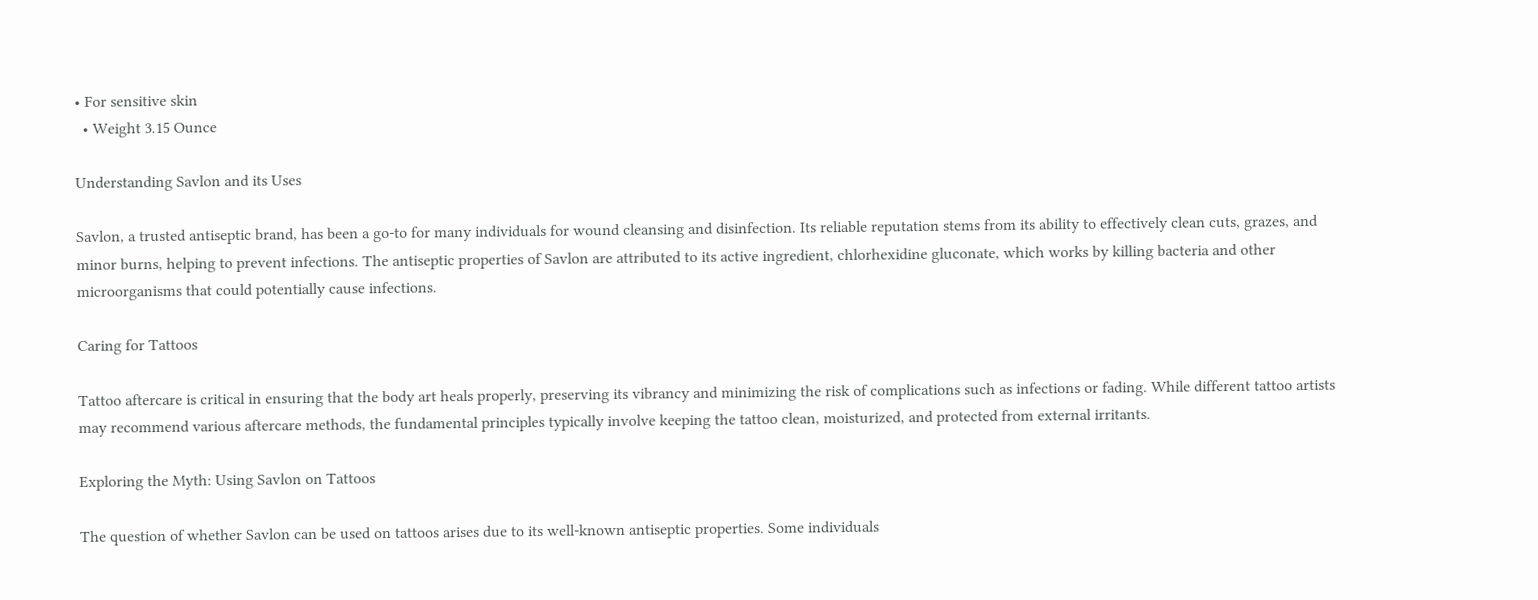• For sensitive skin
  • Weight 3.15 Ounce

Understanding Savlon and its Uses

Savlon, a trusted antiseptic brand, has been a go-to for many individuals for wound cleansing and disinfection. Its reliable reputation stems from its ability to effectively clean cuts, grazes, and minor burns, helping to prevent infections. The antiseptic properties of Savlon are attributed to its active ingredient, chlorhexidine gluconate, which works by killing bacteria and other microorganisms that could potentially cause infections.

Caring for Tattoos

Tattoo aftercare is critical in ensuring that the body art heals properly, preserving its vibrancy and minimizing the risk of complications such as infections or fading. While different tattoo artists may recommend various aftercare methods, the fundamental principles typically involve keeping the tattoo clean, moisturized, and protected from external irritants.

Exploring the Myth: Using Savlon on Tattoos

The question of whether Savlon can be used on tattoos arises due to its well-known antiseptic properties. Some individuals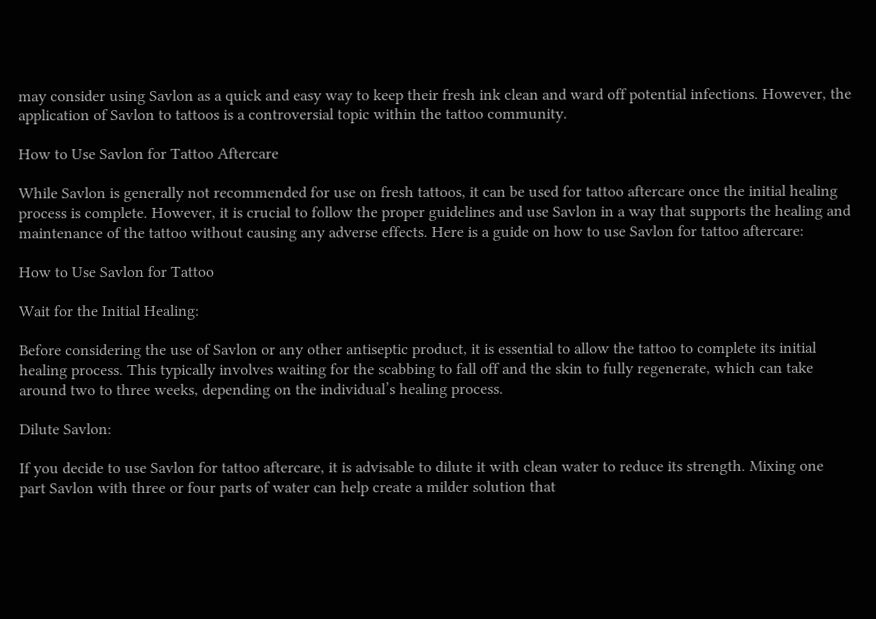may consider using Savlon as a quick and easy way to keep their fresh ink clean and ward off potential infections. However, the application of Savlon to tattoos is a controversial topic within the tattoo community.

How to Use Savlon for Tattoo Aftercare

While Savlon is generally not recommended for use on fresh tattoos, it can be used for tattoo aftercare once the initial healing process is complete. However, it is crucial to follow the proper guidelines and use Savlon in a way that supports the healing and maintenance of the tattoo without causing any adverse effects. Here is a guide on how to use Savlon for tattoo aftercare:

How to Use Savlon for Tattoo

Wait for the Initial Healing:

Before considering the use of Savlon or any other antiseptic product, it is essential to allow the tattoo to complete its initial healing process. This typically involves waiting for the scabbing to fall off and the skin to fully regenerate, which can take around two to three weeks, depending on the individual’s healing process.

Dilute Savlon:

If you decide to use Savlon for tattoo aftercare, it is advisable to dilute it with clean water to reduce its strength. Mixing one part Savlon with three or four parts of water can help create a milder solution that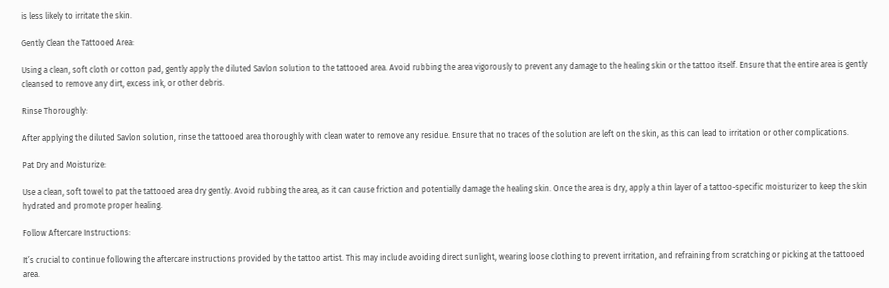is less likely to irritate the skin.

Gently Clean the Tattooed Area:

Using a clean, soft cloth or cotton pad, gently apply the diluted Savlon solution to the tattooed area. Avoid rubbing the area vigorously to prevent any damage to the healing skin or the tattoo itself. Ensure that the entire area is gently cleansed to remove any dirt, excess ink, or other debris.

Rinse Thoroughly:

After applying the diluted Savlon solution, rinse the tattooed area thoroughly with clean water to remove any residue. Ensure that no traces of the solution are left on the skin, as this can lead to irritation or other complications.

Pat Dry and Moisturize:

Use a clean, soft towel to pat the tattooed area dry gently. Avoid rubbing the area, as it can cause friction and potentially damage the healing skin. Once the area is dry, apply a thin layer of a tattoo-specific moisturizer to keep the skin hydrated and promote proper healing.

Follow Aftercare Instructions:

It’s crucial to continue following the aftercare instructions provided by the tattoo artist. This may include avoiding direct sunlight, wearing loose clothing to prevent irritation, and refraining from scratching or picking at the tattooed area.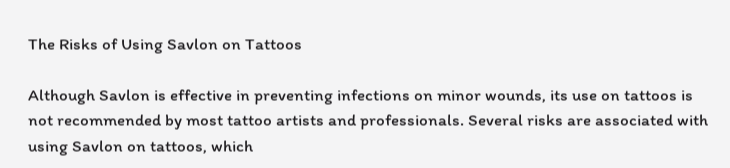The Risks of Using Savlon on Tattoos

Although Savlon is effective in preventing infections on minor wounds, its use on tattoos is not recommended by most tattoo artists and professionals. Several risks are associated with using Savlon on tattoos, which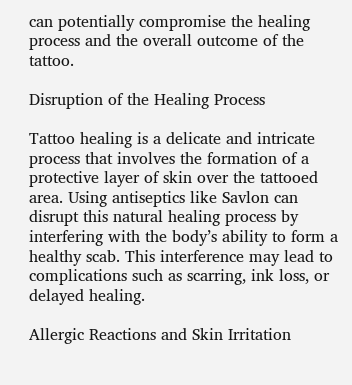can potentially compromise the healing process and the overall outcome of the tattoo.

Disruption of the Healing Process

Tattoo healing is a delicate and intricate process that involves the formation of a protective layer of skin over the tattooed area. Using antiseptics like Savlon can disrupt this natural healing process by interfering with the body’s ability to form a healthy scab. This interference may lead to complications such as scarring, ink loss, or delayed healing.

Allergic Reactions and Skin Irritation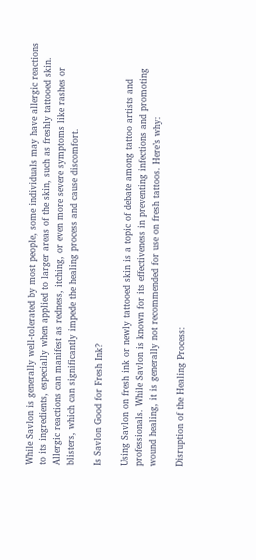While Savlon is generally well-tolerated by most people, some individuals may have allergic reactions to its ingredients, especially when applied to larger areas of the skin, such as freshly tattooed skin. Allergic reactions can manifest as redness, itching, or even more severe symptoms like rashes or blisters, which can significantly impede the healing process and cause discomfort.

Is Savlon Good for Fresh Ink?

Using Savlon on fresh ink or newly tattooed skin is a topic of debate among tattoo artists and professionals. While Savlon is known for its effectiveness in preventing infections and promoting wound healing, it is generally not recommended for use on fresh tattoos. Here’s why:

Disruption of the Healing Process: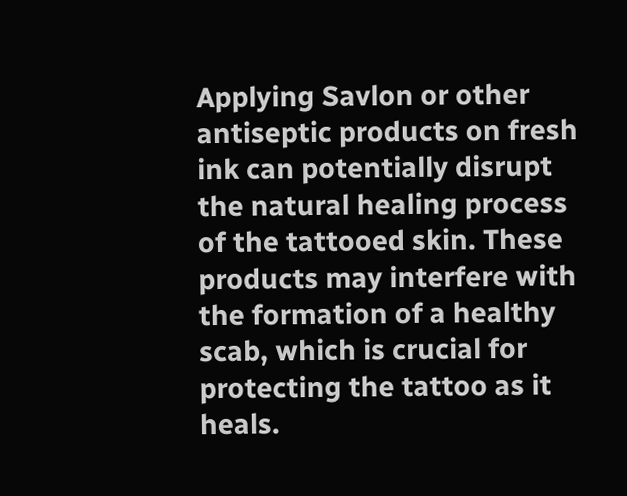Applying Savlon or other antiseptic products on fresh ink can potentially disrupt the natural healing process of the tattooed skin. These products may interfere with the formation of a healthy scab, which is crucial for protecting the tattoo as it heals.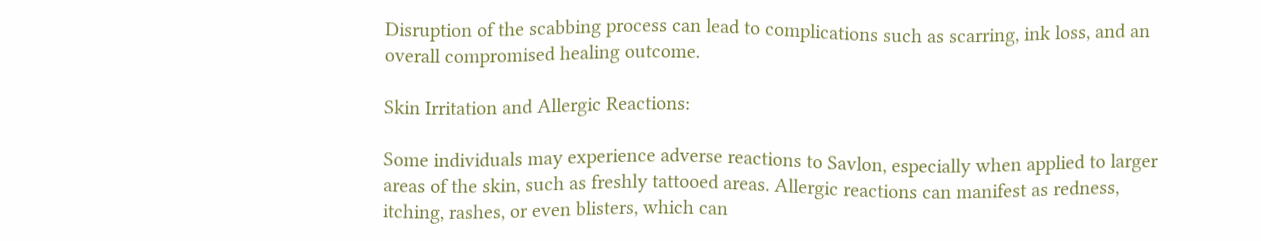Disruption of the scabbing process can lead to complications such as scarring, ink loss, and an overall compromised healing outcome.

Skin Irritation and Allergic Reactions:

Some individuals may experience adverse reactions to Savlon, especially when applied to larger areas of the skin, such as freshly tattooed areas. Allergic reactions can manifest as redness, itching, rashes, or even blisters, which can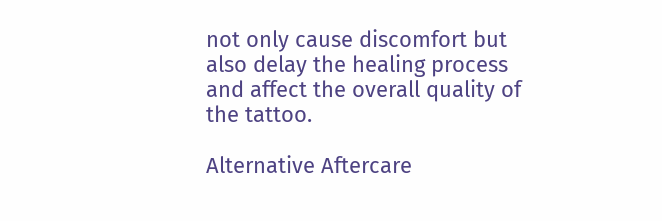not only cause discomfort but also delay the healing process and affect the overall quality of the tattoo.

Alternative Aftercare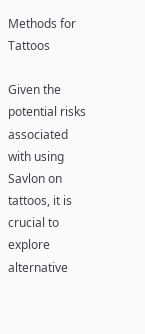Methods for Tattoos

Given the potential risks associated with using Savlon on tattoos, it is crucial to explore alternative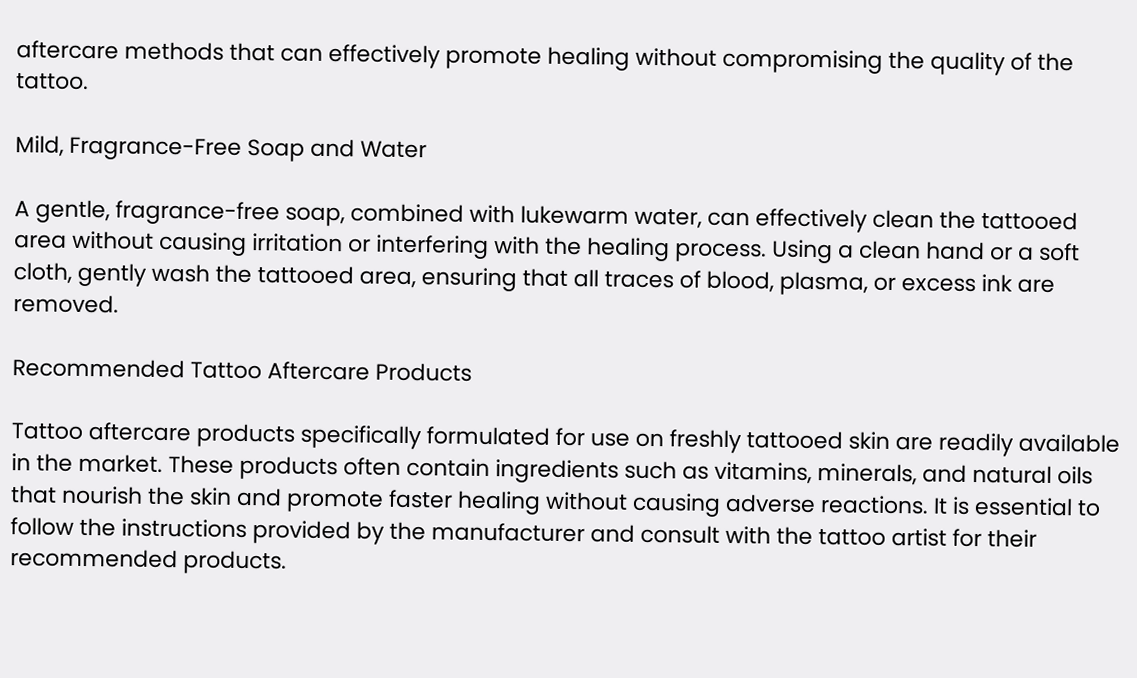aftercare methods that can effectively promote healing without compromising the quality of the tattoo.

Mild, Fragrance-Free Soap and Water

A gentle, fragrance-free soap, combined with lukewarm water, can effectively clean the tattooed area without causing irritation or interfering with the healing process. Using a clean hand or a soft cloth, gently wash the tattooed area, ensuring that all traces of blood, plasma, or excess ink are removed.

Recommended Tattoo Aftercare Products

Tattoo aftercare products specifically formulated for use on freshly tattooed skin are readily available in the market. These products often contain ingredients such as vitamins, minerals, and natural oils that nourish the skin and promote faster healing without causing adverse reactions. It is essential to follow the instructions provided by the manufacturer and consult with the tattoo artist for their recommended products.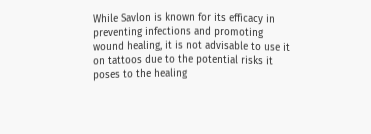While Savlon is known for its efficacy in preventing infections and promoting wound healing, it is not advisable to use it on tattoos due to the potential risks it poses to the healing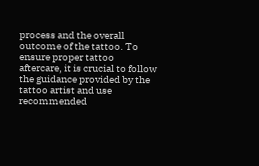process and the overall outcome of the tattoo. To ensure proper tattoo aftercare, it is crucial to follow the guidance provided by the tattoo artist and use recommended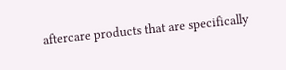aftercare products that are specifically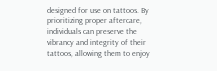designed for use on tattoos. By prioritizing proper aftercare, individuals can preserve the vibrancy and integrity of their tattoos, allowing them to enjoy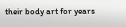their body art for years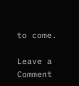to come.

Leave a Comment